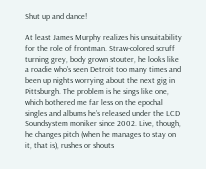Shut up and dance!

At least James Murphy realizes his unsuitability for the role of frontman. Straw-colored scruff turning grey, body grown stouter, he looks like a roadie who’s seen Detroit too many times and been up nights worrying about the next gig in Pittsburgh. The problem is he sings like one, which bothered me far less on the epochal singles and albums he’s released under the LCD Soundsystem moniker since 2002. Live, though, he changes pitch (when he manages to stay on it, that is), rushes or shouts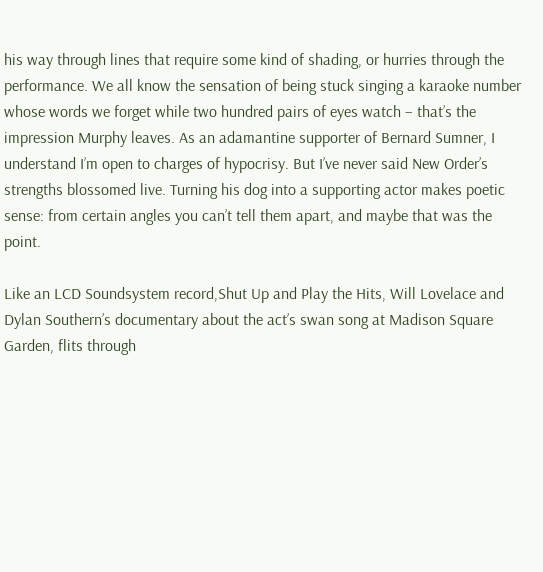his way through lines that require some kind of shading, or hurries through the performance. We all know the sensation of being stuck singing a karaoke number whose words we forget while two hundred pairs of eyes watch – that’s the impression Murphy leaves. As an adamantine supporter of Bernard Sumner, I understand I’m open to charges of hypocrisy. But I’ve never said New Order’s strengths blossomed live. Turning his dog into a supporting actor makes poetic sense: from certain angles you can’t tell them apart, and maybe that was the point.

Like an LCD Soundsystem record,Shut Up and Play the Hits, Will Lovelace and Dylan Southern’s documentary about the act’s swan song at Madison Square Garden, flits through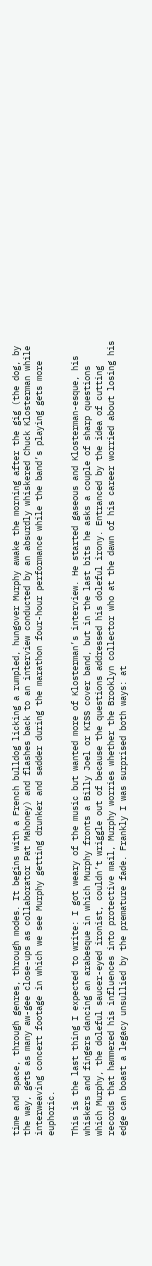time and space, through genres, through modes. It begins with a French bulldog licking a rumpled, hungover Murphy awake the morning after the gig (the dog, by the way, gets as many aw-gee close-ups as collaborator Pat Mahoney) and flashes back to an interview conducted by an absurdly whiskered Chuck Klosterman while interweaving concert footage in which we see Murphy getting drunker and sadder during the marathon four-hour performance while the band’s playing gets more euphoric.

This is the last thing I expected to write: I got weary of the music but wanted more of Klosterman’s interview. He started gaseous and Klosterman-esque, his whiskers and fingers dancing an arabesque in which Murphy fronts a Billy Joel or KISS cover band, but in the last bits he asks a couple of sharp questions which Murphy, the doleful saucer-eyed ironist, couldn’t wriggle out of because the questions addressed his doleful irony. Entranced by the idea of cutting records that hammered his influences into protective mail, Murphy worries whether the Brooklyn collector who at the dawn of his career worried about losing his edge can boast a legacy unsullied by the premature fade. Frankly I was surprised both ways: at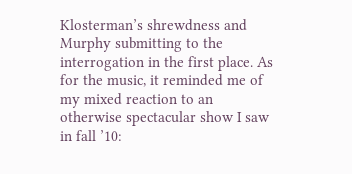Klosterman’s shrewdness and Murphy submitting to the interrogation in the first place. As for the music, it reminded me of my mixed reaction to an otherwise spectacular show I saw in fall ’10: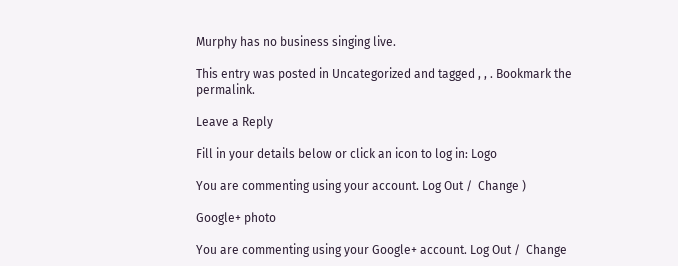Murphy has no business singing live.

This entry was posted in Uncategorized and tagged , , . Bookmark the permalink.

Leave a Reply

Fill in your details below or click an icon to log in: Logo

You are commenting using your account. Log Out /  Change )

Google+ photo

You are commenting using your Google+ account. Log Out /  Change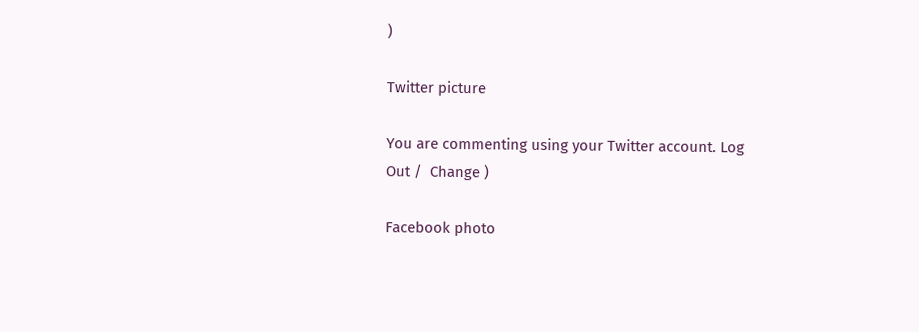)

Twitter picture

You are commenting using your Twitter account. Log Out /  Change )

Facebook photo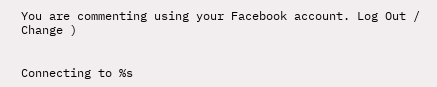You are commenting using your Facebook account. Log Out /  Change )


Connecting to %s